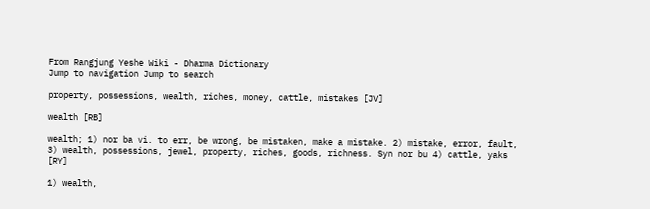From Rangjung Yeshe Wiki - Dharma Dictionary
Jump to navigation Jump to search

property, possessions, wealth, riches, money, cattle, mistakes [JV]

wealth [RB]

wealth; 1) nor ba vi. to err, be wrong, be mistaken, make a mistake. 2) mistake, error, fault, 3) wealth, possessions, jewel, property, riches, goods, richness. Syn nor bu 4) cattle, yaks [RY]

1) wealth,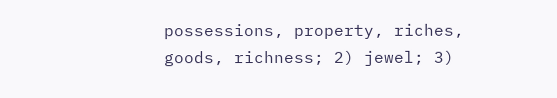possessions, property, riches, goods, richness; 2) jewel; 3)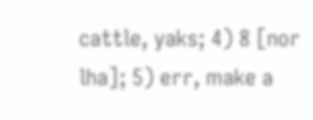cattle, yaks; 4) 8 [nor lha]; 5) err, make a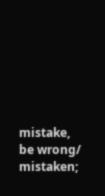mistake, be wrong/ mistaken;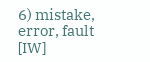6) mistake, error, fault [IW]